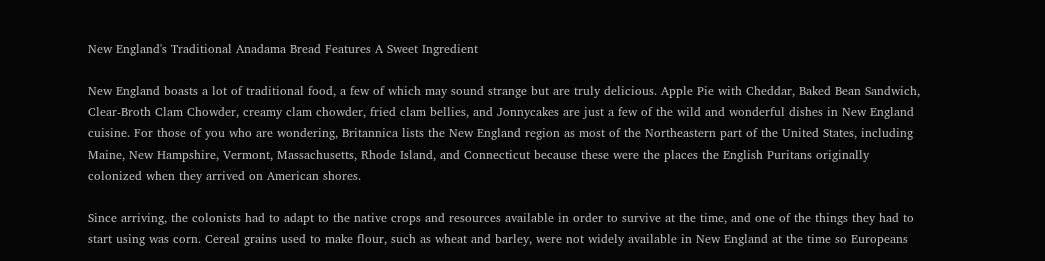New England's Traditional Anadama Bread Features A Sweet Ingredient

New England boasts a lot of traditional food, a few of which may sound strange but are truly delicious. Apple Pie with Cheddar, Baked Bean Sandwich, Clear-Broth Clam Chowder, creamy clam chowder, fried clam bellies, and Jonnycakes are just a few of the wild and wonderful dishes in New England cuisine. For those of you who are wondering, Britannica lists the New England region as most of the Northeastern part of the United States, including Maine, New Hampshire, Vermont, Massachusetts, Rhode Island, and Connecticut because these were the places the English Puritans originally colonized when they arrived on American shores.

Since arriving, the colonists had to adapt to the native crops and resources available in order to survive at the time, and one of the things they had to start using was corn. Cereal grains used to make flour, such as wheat and barley, were not widely available in New England at the time so Europeans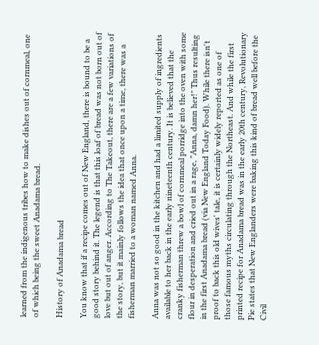learned from the indigenous tribes how to make dishes out of cornmeal, one of which being the sweet Anadama bread.

History of Anadama bread

You know that if a recipe comes out of New England, there is bound to be a good story behind it. The legend is that this loaf of bread was not born out of love but out of anger. According to The Takeout, there are a few variations of the story, but it mainly follows the idea that once upon a time, there was a fisherman married to a woman named Anna.

Anna was not so good in the kitchen and had a limited supply of ingredients available to her back in the early nineteenth century. It is believed that the cranky fisherman threw a bowl of cornmeal porridge into the oven with some flour in desperation and cried out in a rage, "Anna, damn her!" Thus resulting in the first Anadama bread (via New England Today Food). While there isn't proof to back this old wives' tale, it is certainly widely reported as one of those famous myths circulating through the Northeast. And while the first printed recipe for Anadama bread was in the early 20th century, Revolutionary Pie states that New Englanders were baking this kind of bread well before the Civil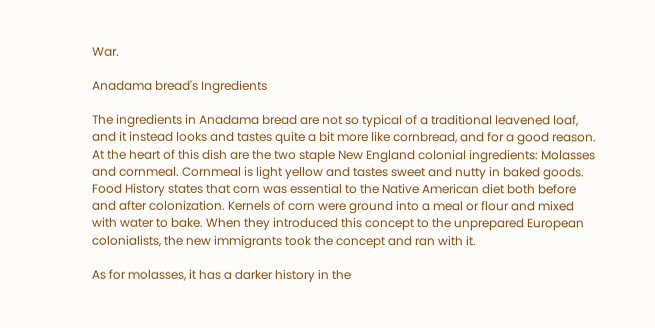War.

Anadama bread's Ingredients

The ingredients in Anadama bread are not so typical of a traditional leavened loaf, and it instead looks and tastes quite a bit more like cornbread, and for a good reason. At the heart of this dish are the two staple New England colonial ingredients: Molasses and cornmeal. Cornmeal is light yellow and tastes sweet and nutty in baked goods. Food History states that corn was essential to the Native American diet both before and after colonization. Kernels of corn were ground into a meal or flour and mixed with water to bake. When they introduced this concept to the unprepared European colonialists, the new immigrants took the concept and ran with it.

As for molasses, it has a darker history in the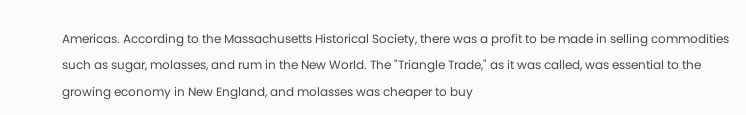Americas. According to the Massachusetts Historical Society, there was a profit to be made in selling commodities such as sugar, molasses, and rum in the New World. The "Triangle Trade," as it was called, was essential to the growing economy in New England, and molasses was cheaper to buy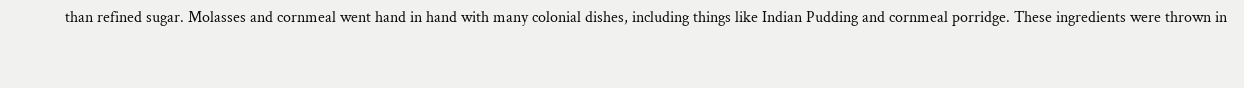than refined sugar. Molasses and cornmeal went hand in hand with many colonial dishes, including things like Indian Pudding and cornmeal porridge. These ingredients were thrown in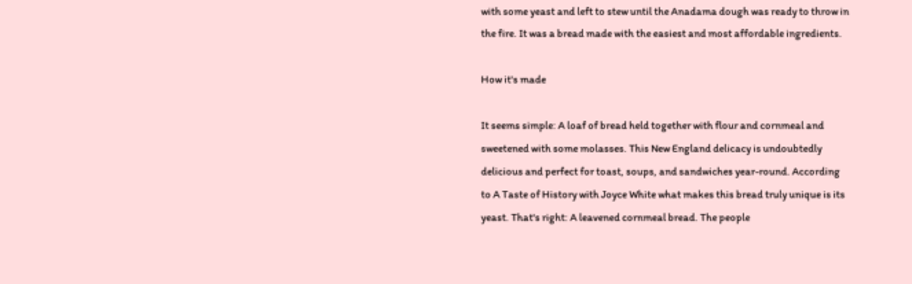with some yeast and left to stew until the Anadama dough was ready to throw in the fire. It was a bread made with the easiest and most affordable ingredients.

How it's made

It seems simple: A loaf of bread held together with flour and cornmeal and sweetened with some molasses. This New England delicacy is undoubtedly delicious and perfect for toast, soups, and sandwiches year-round. According to A Taste of History with Joyce White what makes this bread truly unique is its yeast. That's right: A leavened cornmeal bread. The people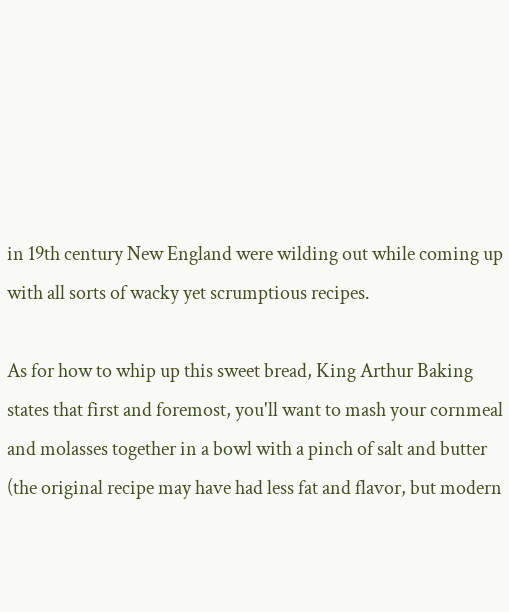in 19th century New England were wilding out while coming up with all sorts of wacky yet scrumptious recipes.

As for how to whip up this sweet bread, King Arthur Baking states that first and foremost, you'll want to mash your cornmeal and molasses together in a bowl with a pinch of salt and butter (the original recipe may have had less fat and flavor, but modern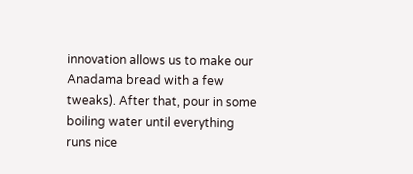innovation allows us to make our Anadama bread with a few tweaks). After that, pour in some boiling water until everything runs nice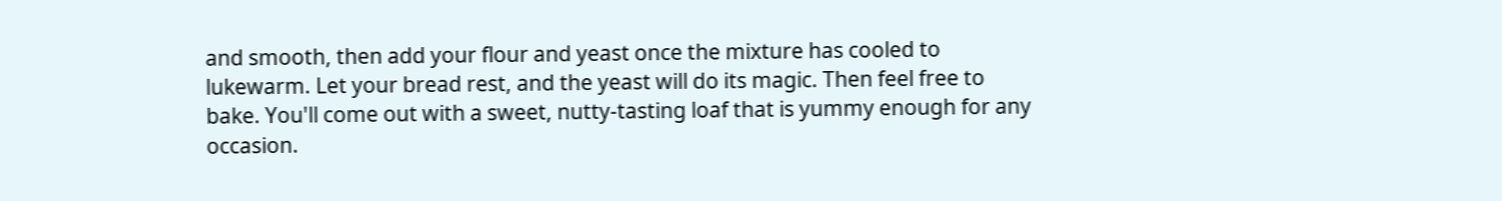and smooth, then add your flour and yeast once the mixture has cooled to lukewarm. Let your bread rest, and the yeast will do its magic. Then feel free to bake. You'll come out with a sweet, nutty-tasting loaf that is yummy enough for any occasion.